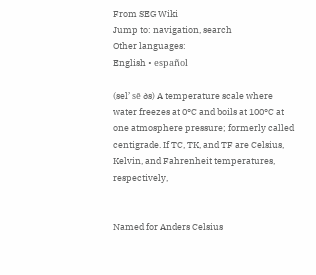From SEG Wiki
Jump to: navigation, search
Other languages:
English • español

(sel’ sē ∂s) A temperature scale where water freezes at 0°C and boils at 100°C at one atmosphere pressure; formerly called centigrade. If TC, TK, and TF are Celsius, Kelvin, and Fahrenheit temperatures, respectively,


Named for Anders Celsius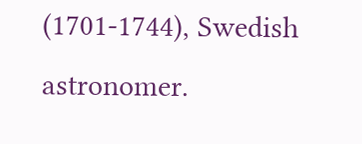(1701-1744), Swedish astronomer.